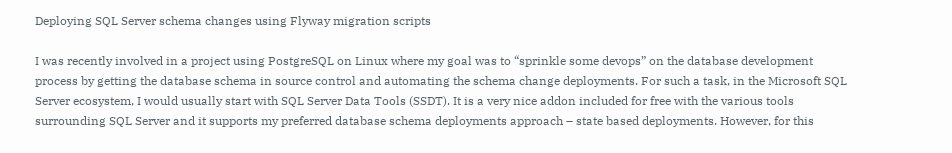Deploying SQL Server schema changes using Flyway migration scripts

I was recently involved in a project using PostgreSQL on Linux where my goal was to “sprinkle some devops” on the database development process by getting the database schema in source control and automating the schema change deployments. For such a task, in the Microsoft SQL Server ecosystem, I would usually start with SQL Server Data Tools (SSDT). It is a very nice addon included for free with the various tools surrounding SQL Server and it supports my preferred database schema deployments approach – state based deployments. However, for this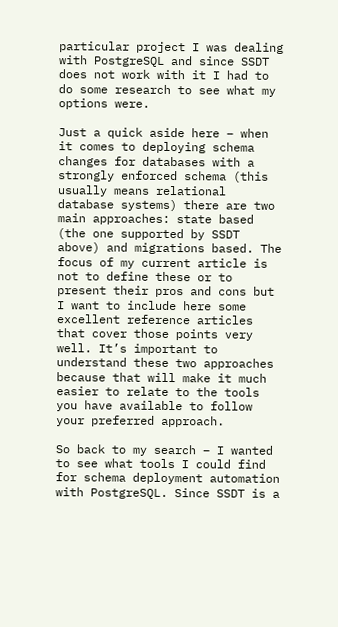particular project I was dealing with PostgreSQL and since SSDT does not work with it I had to do some research to see what my options were.

Just a quick aside here – when it comes to deploying schema changes for databases with a strongly enforced schema (this usually means relational database systems) there are two main approaches: state based (the one supported by SSDT above) and migrations based. The focus of my current article is not to define these or to present their pros and cons but I want to include here some excellent reference articles that cover those points very well. It’s important to understand these two approaches because that will make it much easier to relate to the tools you have available to follow
your preferred approach.

So back to my search – I wanted to see what tools I could find for schema deployment automation with PostgreSQL. Since SSDT is a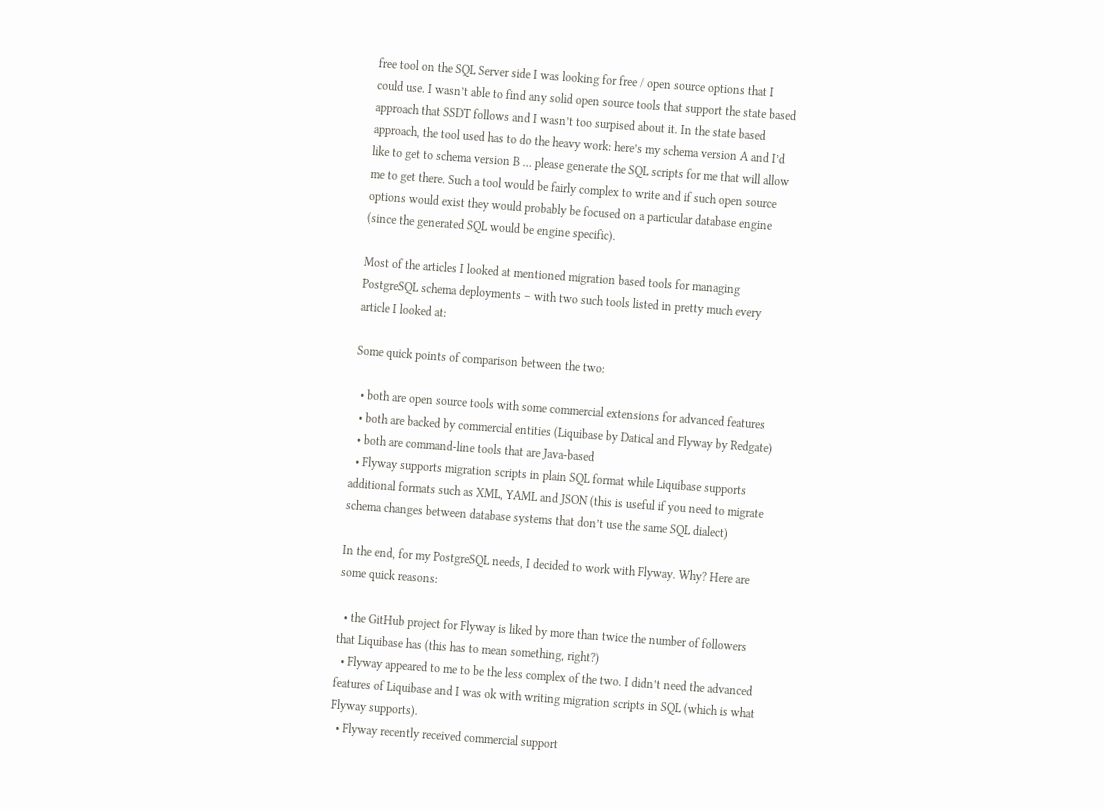free tool on the SQL Server side I was looking for free / open source options that I could use. I wasn’t able to find any solid open source tools that support the state based approach that SSDT follows and I wasn’t too surpised about it. In the state based approach, the tool used has to do the heavy work: here’s my schema version A and I’d like to get to schema version B … please generate the SQL scripts for me that will allow me to get there. Such a tool would be fairly complex to write and if such open source options would exist they would probably be focused on a particular database engine (since the generated SQL would be engine specific).

Most of the articles I looked at mentioned migration based tools for managing PostgreSQL schema deployments – with two such tools listed in pretty much every article I looked at:

Some quick points of comparison between the two:

  • both are open source tools with some commercial extensions for advanced features
  • both are backed by commercial entities (Liquibase by Datical and Flyway by Redgate)
  • both are command-line tools that are Java-based
  • Flyway supports migration scripts in plain SQL format while Liquibase supports additional formats such as XML, YAML and JSON (this is useful if you need to migrate schema changes between database systems that don’t use the same SQL dialect)

In the end, for my PostgreSQL needs, I decided to work with Flyway. Why? Here are some quick reasons:

  • the GitHub project for Flyway is liked by more than twice the number of followers that Liquibase has (this has to mean something, right?)
  • Flyway appeared to me to be the less complex of the two. I didn’t need the advanced features of Liquibase and I was ok with writing migration scripts in SQL (which is what Flyway supports).
  • Flyway recently received commercial support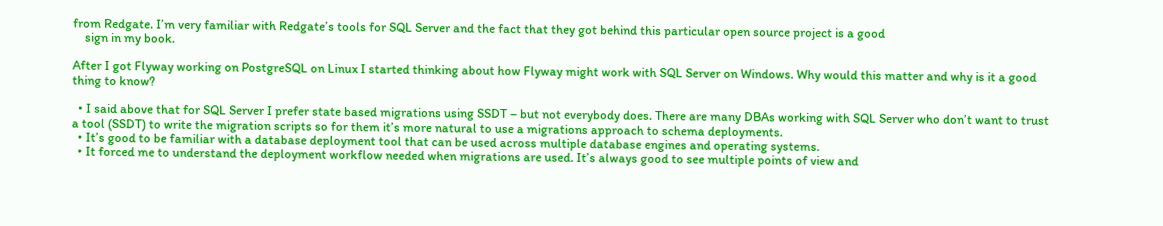from Redgate. I’m very familiar with Redgate’s tools for SQL Server and the fact that they got behind this particular open source project is a good
    sign in my book.

After I got Flyway working on PostgreSQL on Linux I started thinking about how Flyway might work with SQL Server on Windows. Why would this matter and why is it a good thing to know?

  • I said above that for SQL Server I prefer state based migrations using SSDT – but not everybody does. There are many DBAs working with SQL Server who don’t want to trust a tool (SSDT) to write the migration scripts so for them it’s more natural to use a migrations approach to schema deployments.
  • It’s good to be familiar with a database deployment tool that can be used across multiple database engines and operating systems.
  • It forced me to understand the deployment workflow needed when migrations are used. It’s always good to see multiple points of view and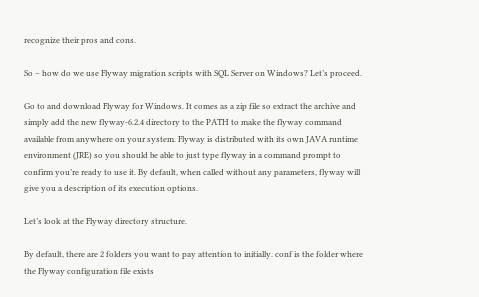recognize their pros and cons.

So – how do we use Flyway migration scripts with SQL Server on Windows? Let’s proceed.

Go to and download Flyway for Windows. It comes as a zip file so extract the archive and simply add the new flyway-6.2.4 directory to the PATH to make the flyway command available from anywhere on your system. Flyway is distributed with its own JAVA runtime environment (JRE) so you should be able to just type flyway in a command prompt to confirm you’re ready to use it. By default, when called without any parameters, flyway will give you a description of its execution options.

Let’s look at the Flyway directory structure.

By default, there are 2 folders you want to pay attention to initially. conf is the folder where the Flyway configuration file exists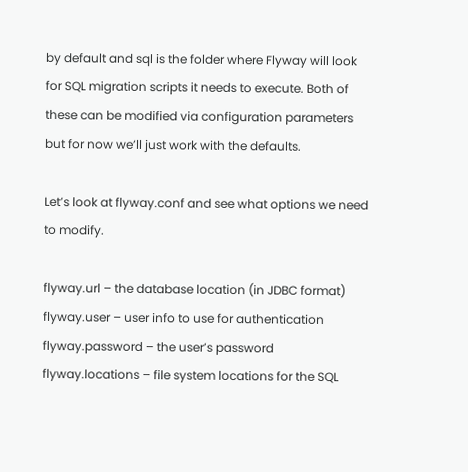by default and sql is the folder where Flyway will look for SQL migration scripts it needs to execute. Both of these can be modified via configuration parameters but for now we’ll just work with the defaults.

Let’s look at flyway.conf and see what options we need to modify.

flyway.url – the database location (in JDBC format)
flyway.user – user info to use for authentication
flyway.password – the user’s password
flyway.locations – file system locations for the SQL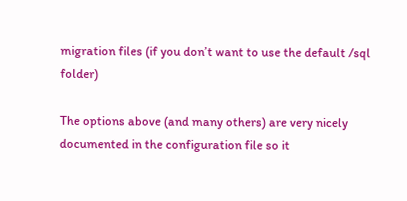migration files (if you don’t want to use the default /sql folder)

The options above (and many others) are very nicely documented in the configuration file so it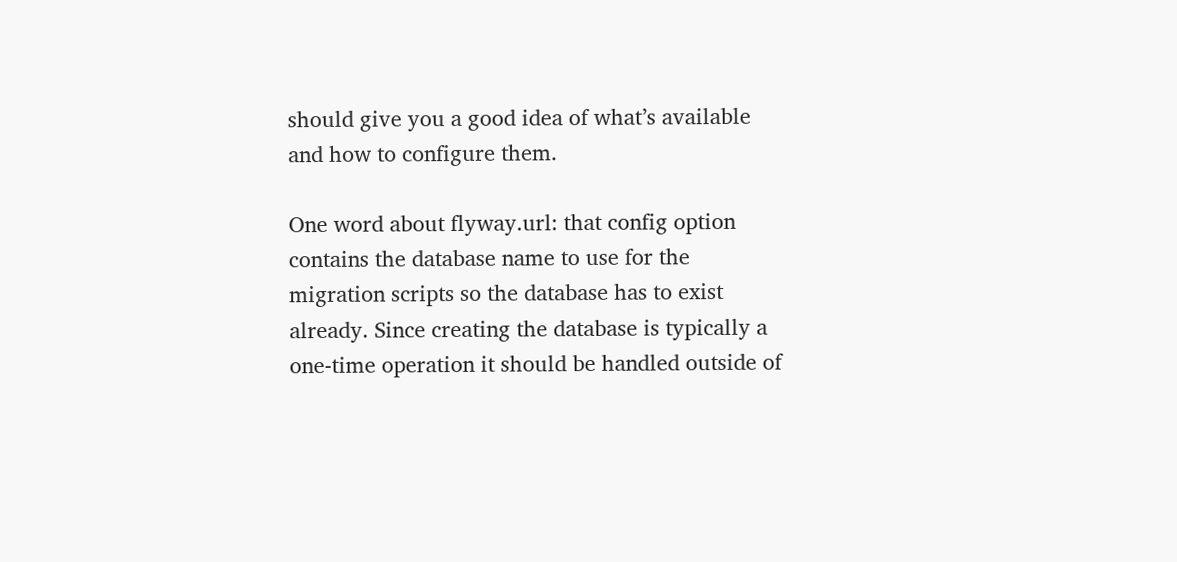should give you a good idea of what’s available and how to configure them.

One word about flyway.url: that config option contains the database name to use for the migration scripts so the database has to exist already. Since creating the database is typically a one-time operation it should be handled outside of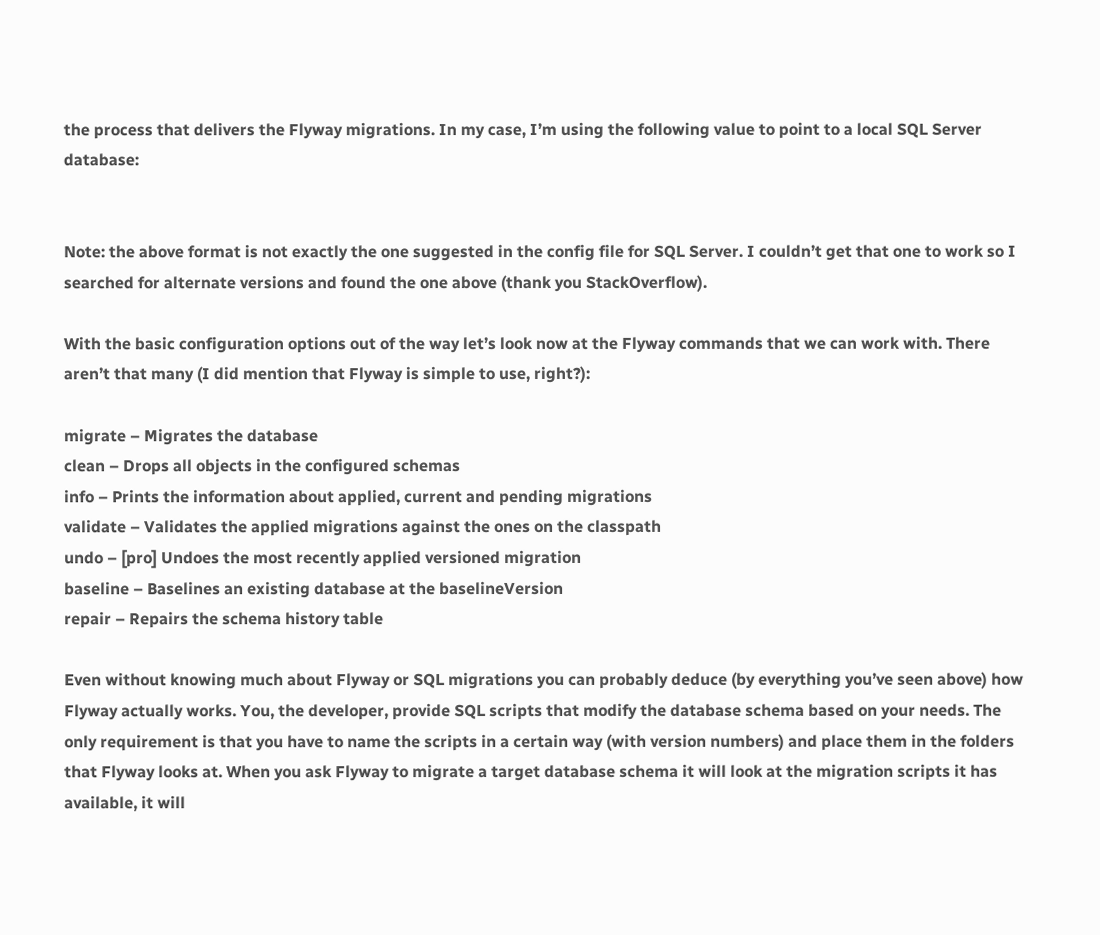the process that delivers the Flyway migrations. In my case, I’m using the following value to point to a local SQL Server database:


Note: the above format is not exactly the one suggested in the config file for SQL Server. I couldn’t get that one to work so I searched for alternate versions and found the one above (thank you StackOverflow).

With the basic configuration options out of the way let’s look now at the Flyway commands that we can work with. There aren’t that many (I did mention that Flyway is simple to use, right?):

migrate – Migrates the database
clean – Drops all objects in the configured schemas
info – Prints the information about applied, current and pending migrations
validate – Validates the applied migrations against the ones on the classpath
undo – [pro] Undoes the most recently applied versioned migration
baseline – Baselines an existing database at the baselineVersion
repair – Repairs the schema history table

Even without knowing much about Flyway or SQL migrations you can probably deduce (by everything you’ve seen above) how Flyway actually works. You, the developer, provide SQL scripts that modify the database schema based on your needs. The only requirement is that you have to name the scripts in a certain way (with version numbers) and place them in the folders that Flyway looks at. When you ask Flyway to migrate a target database schema it will look at the migration scripts it has available, it will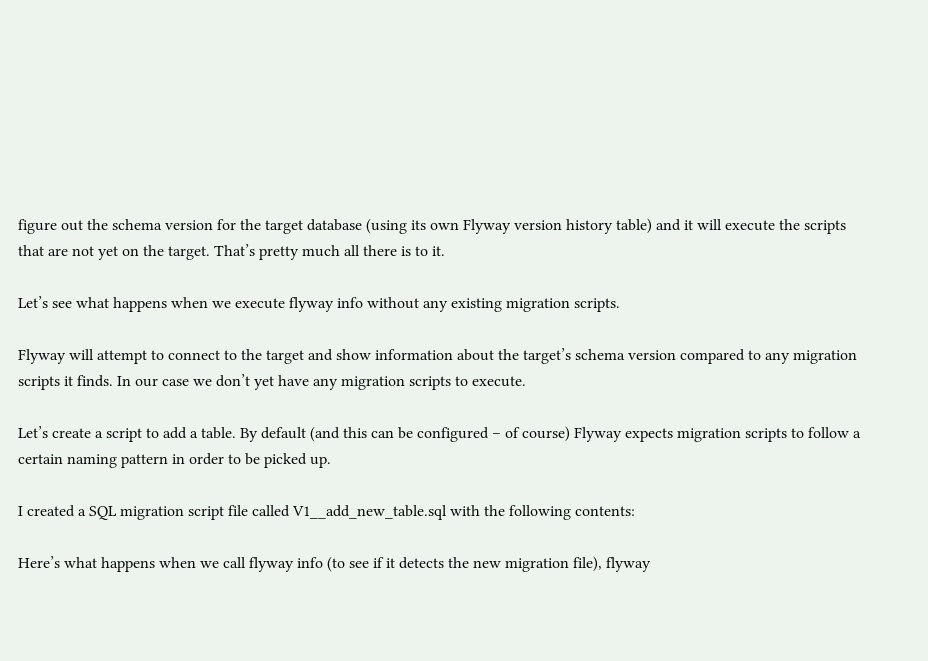figure out the schema version for the target database (using its own Flyway version history table) and it will execute the scripts that are not yet on the target. That’s pretty much all there is to it.

Let’s see what happens when we execute flyway info without any existing migration scripts.

Flyway will attempt to connect to the target and show information about the target’s schema version compared to any migration scripts it finds. In our case we don’t yet have any migration scripts to execute.

Let’s create a script to add a table. By default (and this can be configured – of course) Flyway expects migration scripts to follow a certain naming pattern in order to be picked up.

I created a SQL migration script file called V1__add_new_table.sql with the following contents:

Here’s what happens when we call flyway info (to see if it detects the new migration file), flyway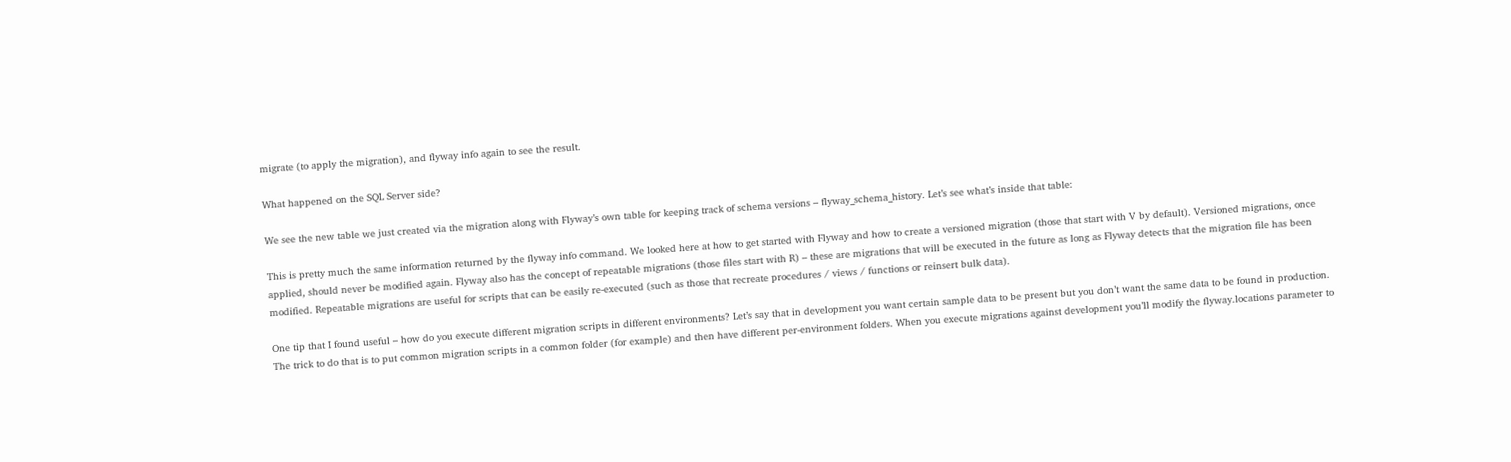migrate (to apply the migration), and flyway info again to see the result.

What happened on the SQL Server side?

We see the new table we just created via the migration along with Flyway’s own table for keeping track of schema versions – flyway_schema_history. Let’s see what’s inside that table:

This is pretty much the same information returned by the flyway info command. We looked here at how to get started with Flyway and how to create a versioned migration (those that start with V by default). Versioned migrations, once applied, should never be modified again. Flyway also has the concept of repeatable migrations (those files start with R) – these are migrations that will be executed in the future as long as Flyway detects that the migration file has been modified. Repeatable migrations are useful for scripts that can be easily re-executed (such as those that recreate procedures / views / functions or reinsert bulk data).

One tip that I found useful – how do you execute different migration scripts in different environments? Let’s say that in development you want certain sample data to be present but you don’t want the same data to be found in production. The trick to do that is to put common migration scripts in a common folder (for example) and then have different per-environment folders. When you execute migrations against development you’ll modify the flyway.locations parameter to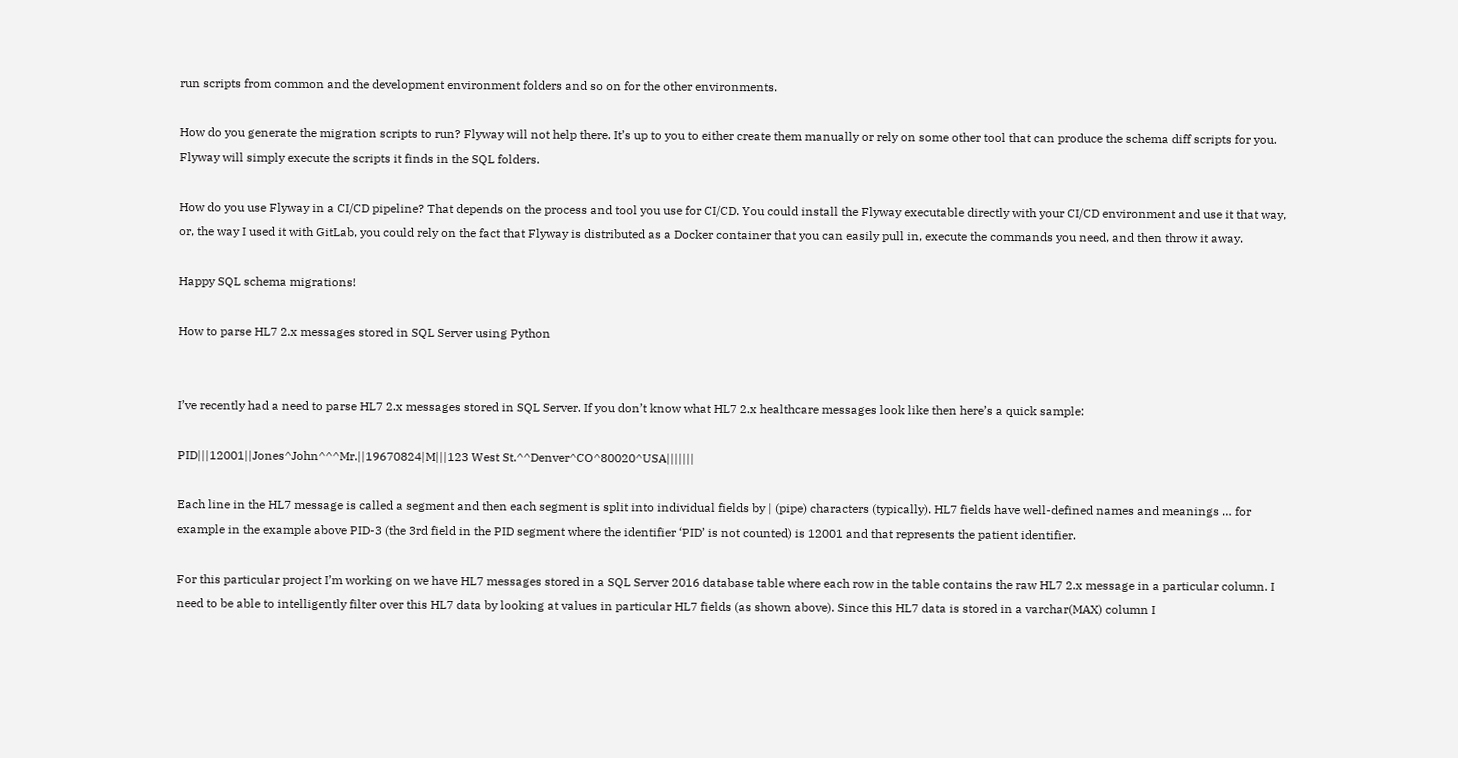run scripts from common and the development environment folders and so on for the other environments.

How do you generate the migration scripts to run? Flyway will not help there. It’s up to you to either create them manually or rely on some other tool that can produce the schema diff scripts for you. Flyway will simply execute the scripts it finds in the SQL folders.

How do you use Flyway in a CI/CD pipeline? That depends on the process and tool you use for CI/CD. You could install the Flyway executable directly with your CI/CD environment and use it that way, or, the way I used it with GitLab, you could rely on the fact that Flyway is distributed as a Docker container that you can easily pull in, execute the commands you need, and then throw it away.

Happy SQL schema migrations!

How to parse HL7 2.x messages stored in SQL Server using Python


I’ve recently had a need to parse HL7 2.x messages stored in SQL Server. If you don’t know what HL7 2.x healthcare messages look like then here’s a quick sample:

PID|||12001||Jones^John^^^Mr.||19670824|M|||123 West St.^^Denver^CO^80020^USA|||||||

Each line in the HL7 message is called a segment and then each segment is split into individual fields by | (pipe) characters (typically). HL7 fields have well-defined names and meanings … for example in the example above PID-3 (the 3rd field in the PID segment where the identifier ‘PID’ is not counted) is 12001 and that represents the patient identifier.

For this particular project I’m working on we have HL7 messages stored in a SQL Server 2016 database table where each row in the table contains the raw HL7 2.x message in a particular column. I need to be able to intelligently filter over this HL7 data by looking at values in particular HL7 fields (as shown above). Since this HL7 data is stored in a varchar(MAX) column I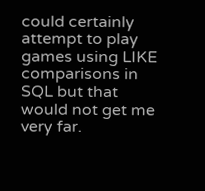could certainly attempt to play games using LIKE comparisons in SQL but that would not get me very far.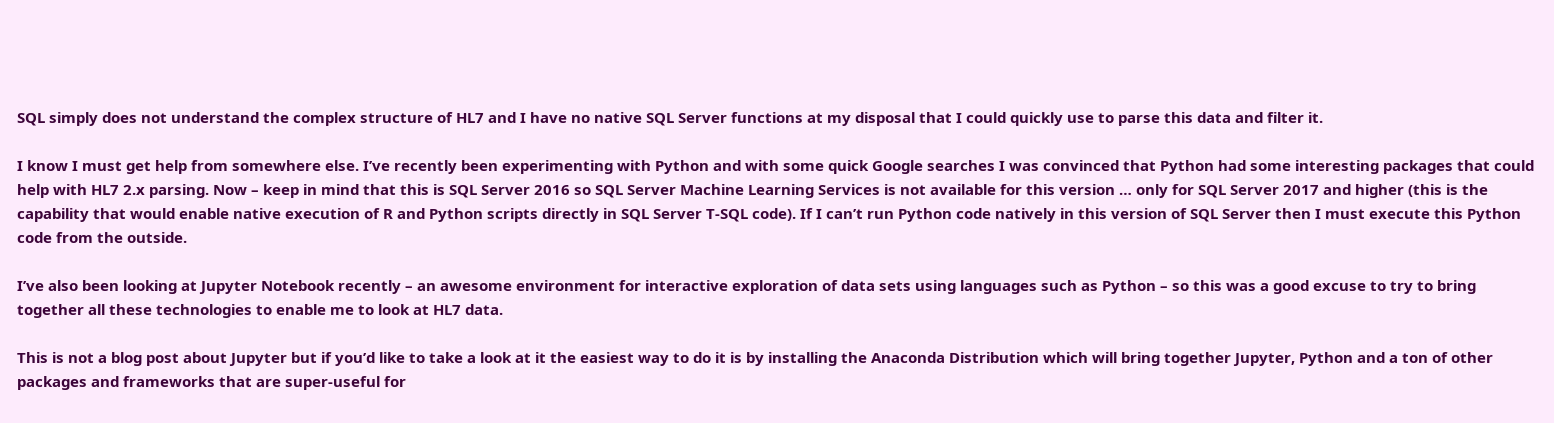SQL simply does not understand the complex structure of HL7 and I have no native SQL Server functions at my disposal that I could quickly use to parse this data and filter it.

I know I must get help from somewhere else. I’ve recently been experimenting with Python and with some quick Google searches I was convinced that Python had some interesting packages that could help with HL7 2.x parsing. Now – keep in mind that this is SQL Server 2016 so SQL Server Machine Learning Services is not available for this version … only for SQL Server 2017 and higher (this is the capability that would enable native execution of R and Python scripts directly in SQL Server T-SQL code). If I can’t run Python code natively in this version of SQL Server then I must execute this Python code from the outside.

I’ve also been looking at Jupyter Notebook recently – an awesome environment for interactive exploration of data sets using languages such as Python – so this was a good excuse to try to bring together all these technologies to enable me to look at HL7 data.

This is not a blog post about Jupyter but if you’d like to take a look at it the easiest way to do it is by installing the Anaconda Distribution which will bring together Jupyter, Python and a ton of other packages and frameworks that are super-useful for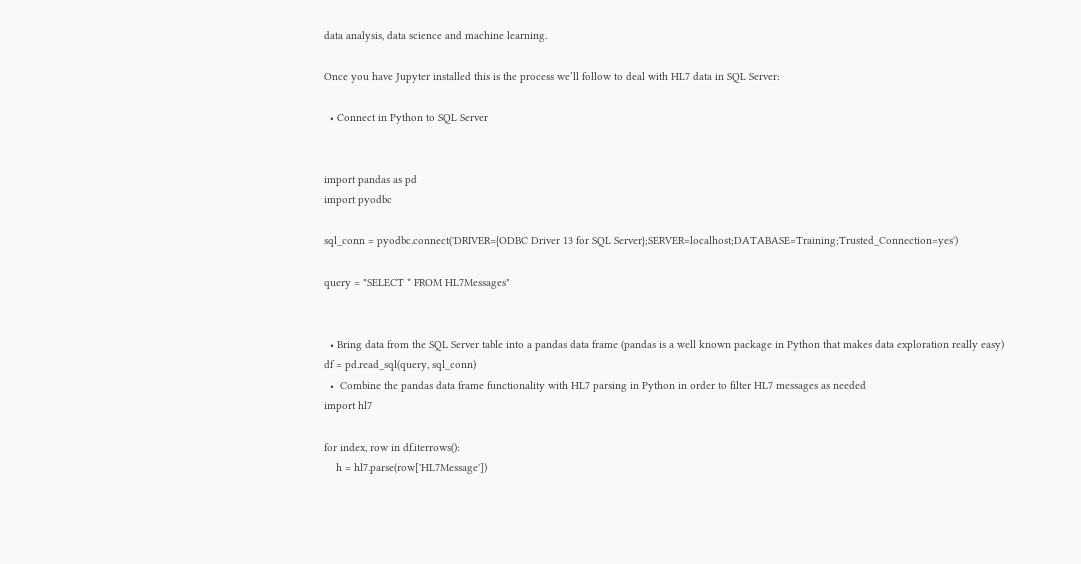data analysis, data science and machine learning.

Once you have Jupyter installed this is the process we’ll follow to deal with HL7 data in SQL Server:

  • Connect in Python to SQL Server


import pandas as pd
import pyodbc

sql_conn = pyodbc.connect('DRIVER={ODBC Driver 13 for SQL Server};SERVER=localhost;DATABASE=Training;Trusted_Connection=yes')

query = "SELECT * FROM HL7Messages"


  • Bring data from the SQL Server table into a pandas data frame (pandas is a well known package in Python that makes data exploration really easy)
df = pd.read_sql(query, sql_conn)
  •  Combine the pandas data frame functionality with HL7 parsing in Python in order to filter HL7 messages as needed
import hl7

for index, row in df.iterrows():
    h = hl7.parse(row['HL7Message'])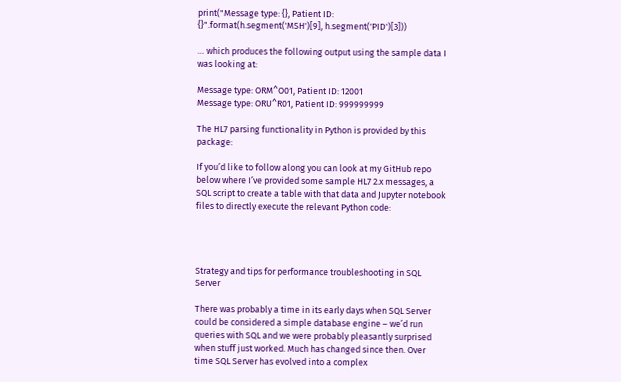print("Message type: {}, Patient ID: {}".format(h.segment('MSH')[9], h.segment('PID')[3]))

… which produces the following output using the sample data I was looking at:

Message type: ORM^O01, Patient ID: 12001
Message type: ORU^R01, Patient ID: 999999999

The HL7 parsing functionality in Python is provided by this package:

If you’d like to follow along you can look at my GitHub repo below where I’ve provided some sample HL7 2.x messages, a SQL script to create a table with that data and Jupyter notebook files to directly execute the relevant Python code:




Strategy and tips for performance troubleshooting in SQL Server

There was probably a time in its early days when SQL Server could be considered a simple database engine – we’d run queries with SQL and we were probably pleasantly surprised when stuff just worked. Much has changed since then. Over time SQL Server has evolved into a complex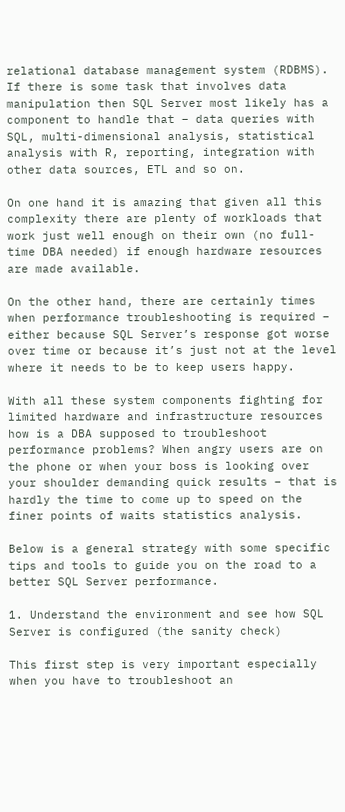relational database management system (RDBMS). If there is some task that involves data manipulation then SQL Server most likely has a component to handle that – data queries with SQL, multi-dimensional analysis, statistical analysis with R, reporting, integration with other data sources, ETL and so on.

On one hand it is amazing that given all this complexity there are plenty of workloads that work just well enough on their own (no full-time DBA needed) if enough hardware resources are made available.

On the other hand, there are certainly times when performance troubleshooting is required – either because SQL Server’s response got worse over time or because it’s just not at the level where it needs to be to keep users happy.

With all these system components fighting for limited hardware and infrastructure resources how is a DBA supposed to troubleshoot performance problems? When angry users are on the phone or when your boss is looking over your shoulder demanding quick results – that is hardly the time to come up to speed on the finer points of waits statistics analysis.

Below is a general strategy with some specific tips and tools to guide you on the road to a better SQL Server performance.

1. Understand the environment and see how SQL Server is configured (the sanity check)

This first step is very important especially when you have to troubleshoot an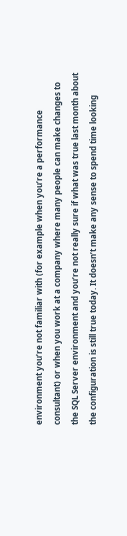environment you’re not familiar with (for example when you’re a performance consultant) or when you work at a company where many people can make changes to the SQL Server environment and you’re not really sure if what was true last month about the configuration is still true today. It doesn’t make any sense to spend time looking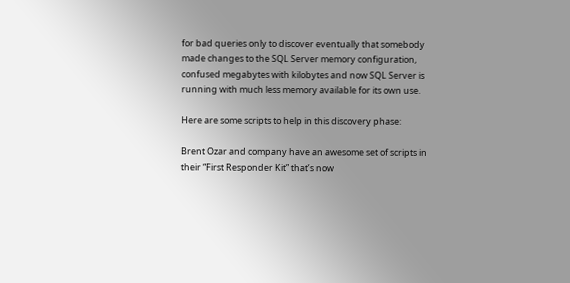for bad queries only to discover eventually that somebody made changes to the SQL Server memory configuration, confused megabytes with kilobytes and now SQL Server is running with much less memory available for its own use.

Here are some scripts to help in this discovery phase:

Brent Ozar and company have an awesome set of scripts in their “First Responder Kit” that’s now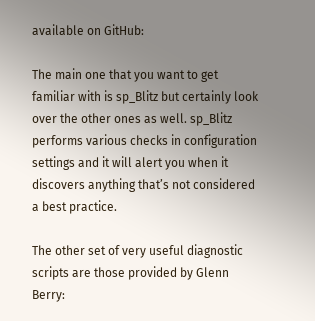available on GitHub:

The main one that you want to get familiar with is sp_Blitz but certainly look over the other ones as well. sp_Blitz performs various checks in configuration settings and it will alert you when it discovers anything that’s not considered a best practice.

The other set of very useful diagnostic scripts are those provided by Glenn Berry: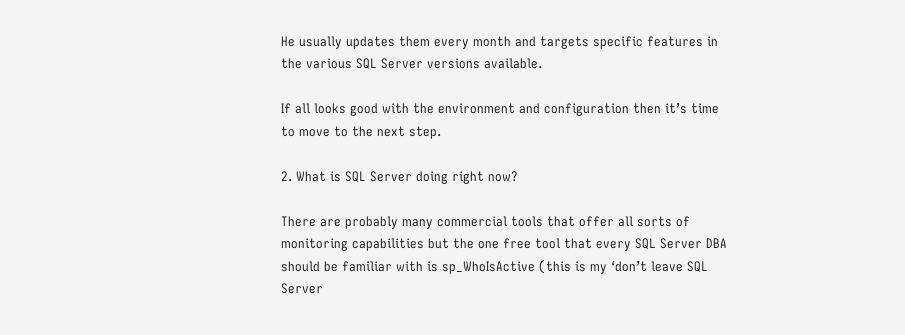He usually updates them every month and targets specific features in the various SQL Server versions available.

If all looks good with the environment and configuration then it’s time to move to the next step.

2. What is SQL Server doing right now?

There are probably many commercial tools that offer all sorts of monitoring capabilities but the one free tool that every SQL Server DBA should be familiar with is sp_WhoIsActive (this is my ‘don’t leave SQL Server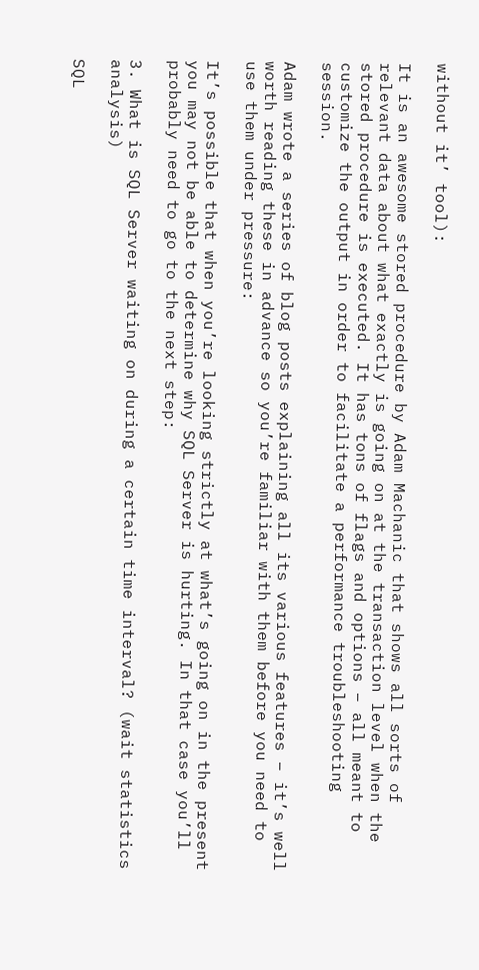without it’ tool):

It is an awesome stored procedure by Adam Machanic that shows all sorts of relevant data about what exactly is going on at the transaction level when the stored procedure is executed. It has tons of flags and options – all meant to customize the output in order to facilitate a performance troubleshooting session.

Adam wrote a series of blog posts explaining all its various features – it’s well worth reading these in advance so you’re familiar with them before you need to use them under pressure:

It’s possible that when you’re looking strictly at what’s going on in the present you may not be able to determine why SQL Server is hurting. In that case you’ll probably need to go to the next step:

3. What is SQL Server waiting on during a certain time interval? (wait statistics analysis)

SQL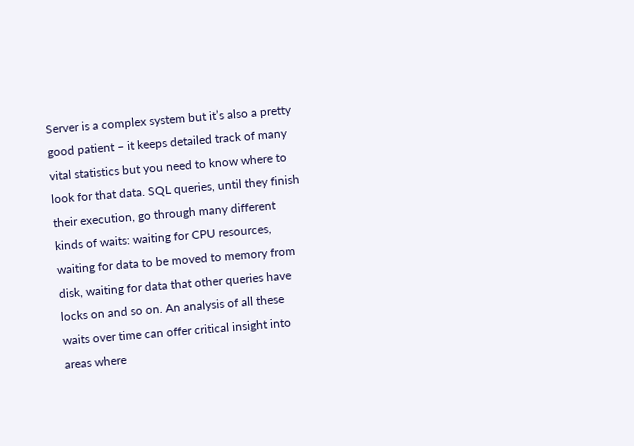Server is a complex system but it’s also a pretty good patient – it keeps detailed track of many vital statistics but you need to know where to look for that data. SQL queries, until they finish their execution, go through many different kinds of waits: waiting for CPU resources, waiting for data to be moved to memory from disk, waiting for data that other queries have locks on and so on. An analysis of all these waits over time can offer critical insight into areas where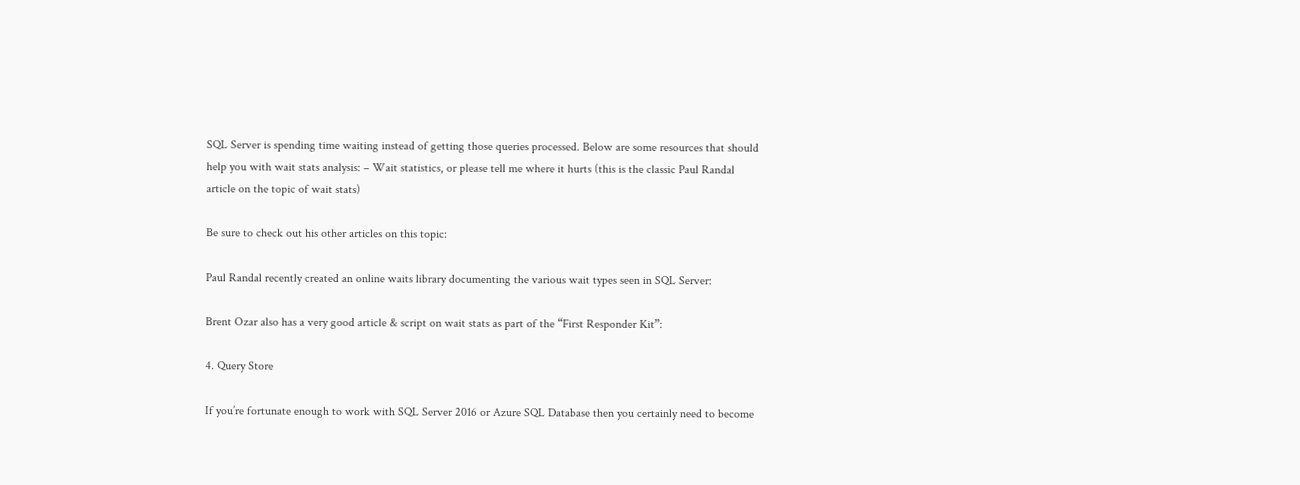SQL Server is spending time waiting instead of getting those queries processed. Below are some resources that should help you with wait stats analysis: – Wait statistics, or please tell me where it hurts (this is the classic Paul Randal article on the topic of wait stats)

Be sure to check out his other articles on this topic:

Paul Randal recently created an online waits library documenting the various wait types seen in SQL Server:

Brent Ozar also has a very good article & script on wait stats as part of the “First Responder Kit”:

4. Query Store

If you’re fortunate enough to work with SQL Server 2016 or Azure SQL Database then you certainly need to become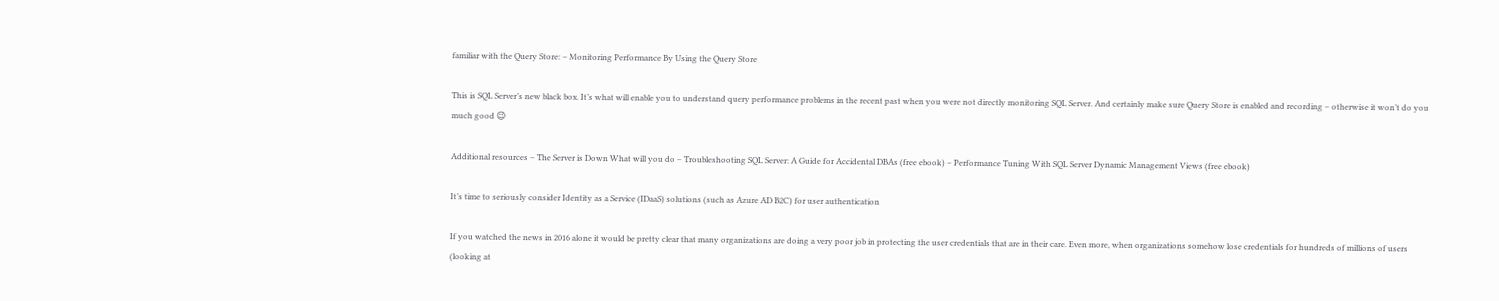familiar with the Query Store: – Monitoring Performance By Using the Query Store

This is SQL Server’s new black box. It’s what will enable you to understand query performance problems in the recent past when you were not directly monitoring SQL Server. And certainly make sure Query Store is enabled and recording – otherwise it won’t do you much good 😉

Additional resources – The Server is Down What will you do – Troubleshooting SQL Server: A Guide for Accidental DBAs (free ebook) – Performance Tuning With SQL Server Dynamic Management Views (free ebook)

It’s time to seriously consider Identity as a Service (IDaaS) solutions (such as Azure AD B2C) for user authentication

If you watched the news in 2016 alone it would be pretty clear that many organizations are doing a very poor job in protecting the user credentials that are in their care. Even more, when organizations somehow lose credentials for hundreds of millions of users (looking at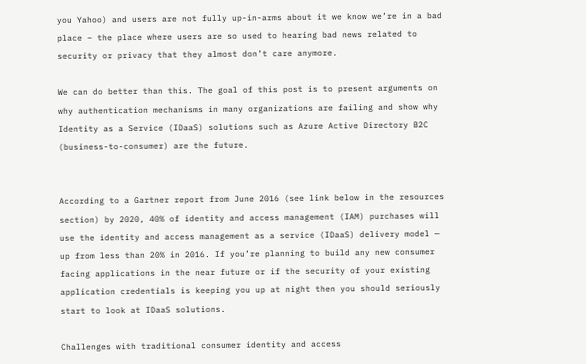you Yahoo) and users are not fully up-in-arms about it we know we’re in a bad place – the place where users are so used to hearing bad news related to security or privacy that they almost don’t care anymore.

We can do better than this. The goal of this post is to present arguments on why authentication mechanisms in many organizations are failing and show why Identity as a Service (IDaaS) solutions such as Azure Active Directory B2C (business-to-consumer) are the future.


According to a Gartner report from June 2016 (see link below in the resources section) by 2020, 40% of identity and access management (IAM) purchases will use the identity and access management as a service (IDaaS) delivery model — up from less than 20% in 2016. If you’re planning to build any new consumer facing applications in the near future or if the security of your existing application credentials is keeping you up at night then you should seriously start to look at IDaaS solutions.

Challenges with traditional consumer identity and access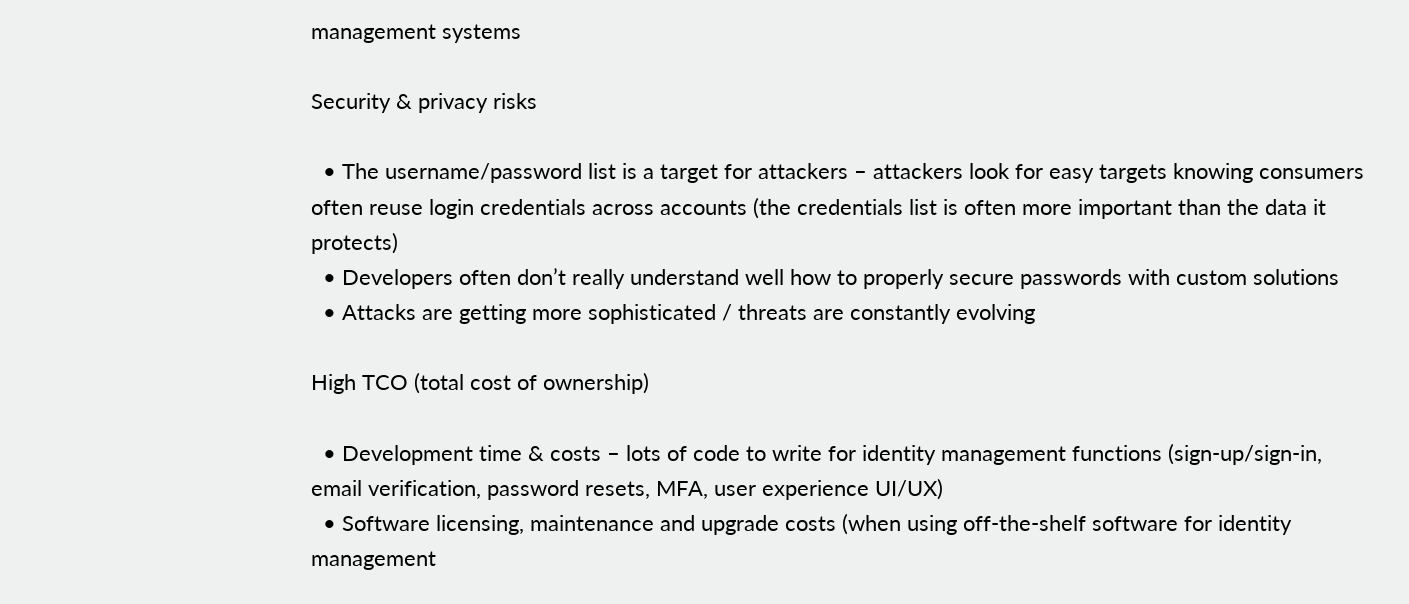management systems

Security & privacy risks

  • The username/password list is a target for attackers – attackers look for easy targets knowing consumers often reuse login credentials across accounts (the credentials list is often more important than the data it protects)
  • Developers often don’t really understand well how to properly secure passwords with custom solutions
  • Attacks are getting more sophisticated / threats are constantly evolving

High TCO (total cost of ownership)

  • Development time & costs – lots of code to write for identity management functions (sign-up/sign-in, email verification, password resets, MFA, user experience UI/UX)
  • Software licensing, maintenance and upgrade costs (when using off-the-shelf software for identity management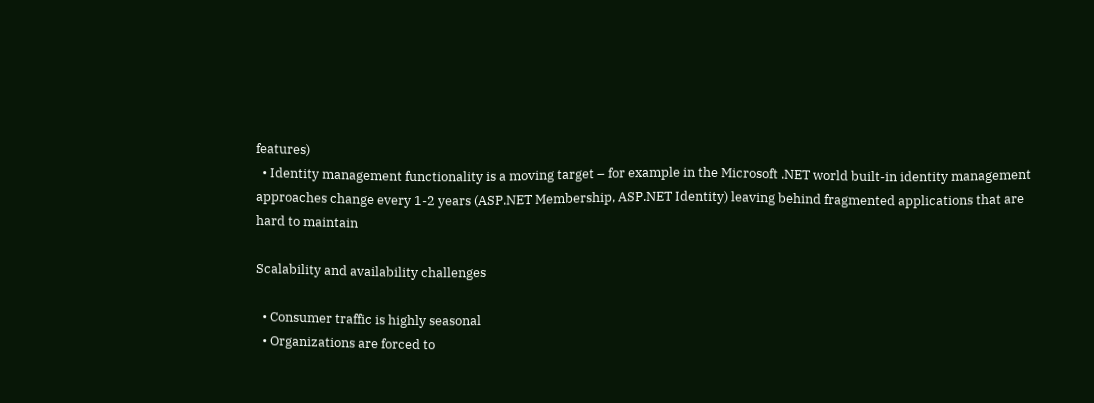features)
  • Identity management functionality is a moving target – for example in the Microsoft .NET world built-in identity management approaches change every 1-2 years (ASP.NET Membership, ASP.NET Identity) leaving behind fragmented applications that are hard to maintain

Scalability and availability challenges

  • Consumer traffic is highly seasonal
  • Organizations are forced to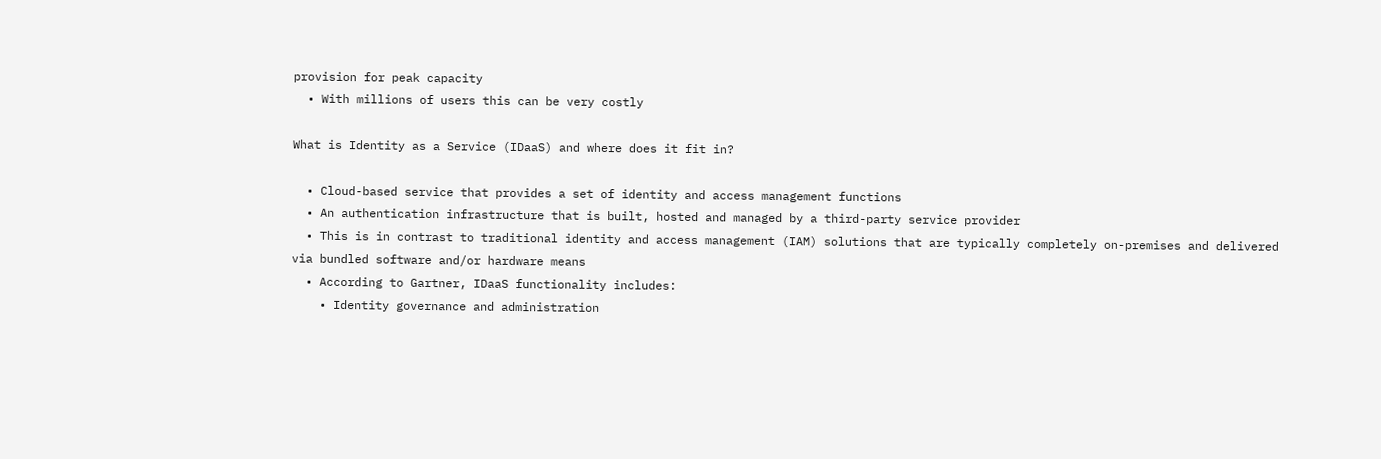provision for peak capacity
  • With millions of users this can be very costly

What is Identity as a Service (IDaaS) and where does it fit in?

  • Cloud-based service that provides a set of identity and access management functions
  • An authentication infrastructure that is built, hosted and managed by a third-party service provider
  • This is in contrast to traditional identity and access management (IAM) solutions that are typically completely on-premises and delivered via bundled software and/or hardware means
  • According to Gartner, IDaaS functionality includes:
    • Identity governance and administration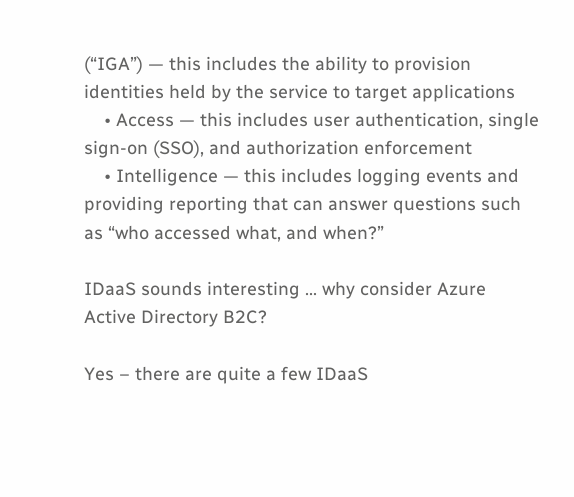(“IGA”) — this includes the ability to provision identities held by the service to target applications
    • Access — this includes user authentication, single sign-on (SSO), and authorization enforcement
    • Intelligence — this includes logging events and providing reporting that can answer questions such as “who accessed what, and when?”

IDaaS sounds interesting … why consider Azure Active Directory B2C?

Yes – there are quite a few IDaaS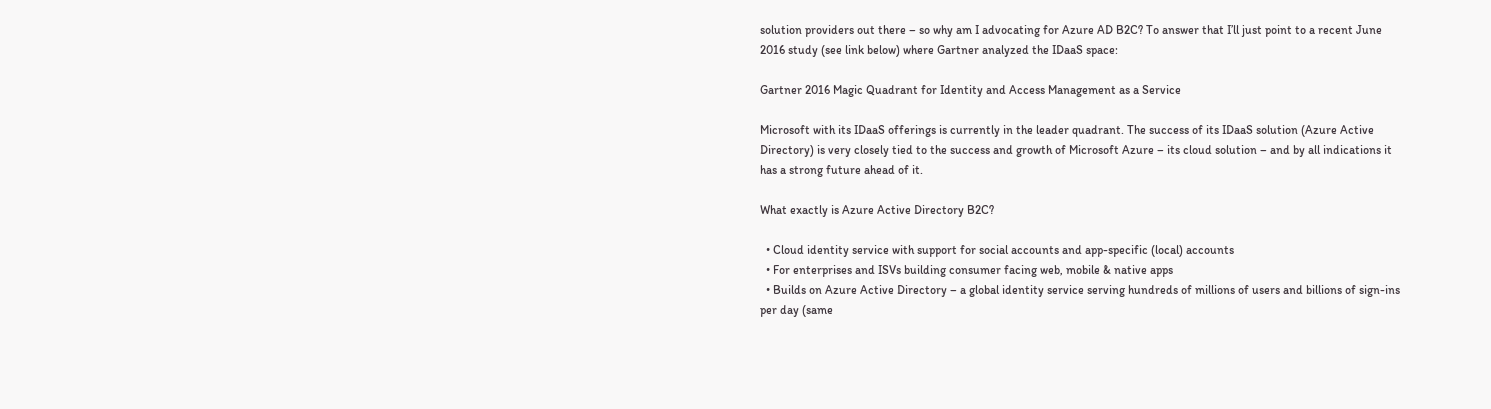solution providers out there – so why am I advocating for Azure AD B2C? To answer that I’ll just point to a recent June 2016 study (see link below) where Gartner analyzed the IDaaS space:

Gartner 2016 Magic Quadrant for Identity and Access Management as a Service

Microsoft with its IDaaS offerings is currently in the leader quadrant. The success of its IDaaS solution (Azure Active Directory) is very closely tied to the success and growth of Microsoft Azure – its cloud solution – and by all indications it has a strong future ahead of it.

What exactly is Azure Active Directory B2C?

  • Cloud identity service with support for social accounts and app-specific (local) accounts
  • For enterprises and ISVs building consumer facing web, mobile & native apps
  • Builds on Azure Active Directory – a global identity service serving hundreds of millions of users and billions of sign-ins per day (same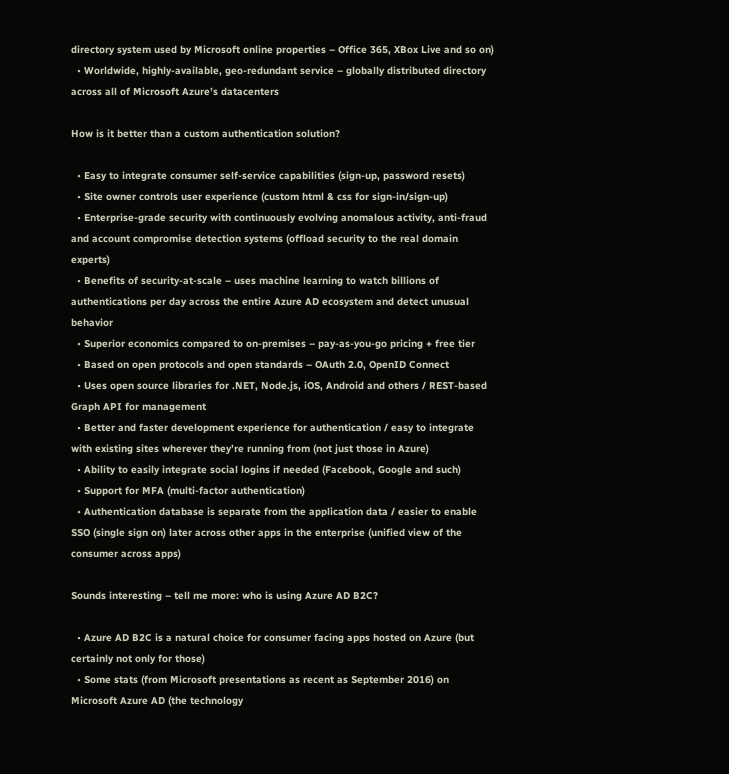directory system used by Microsoft online properties – Office 365, XBox Live and so on)
  • Worldwide, highly-available, geo-redundant service – globally distributed directory across all of Microsoft Azure’s datacenters

How is it better than a custom authentication solution?

  • Easy to integrate consumer self-service capabilities (sign-up, password resets)
  • Site owner controls user experience (custom html & css for sign-in/sign-up)
  • Enterprise-grade security with continuously evolving anomalous activity, anti-fraud and account compromise detection systems (offload security to the real domain experts)
  • Benefits of security-at-scale – uses machine learning to watch billions of authentications per day across the entire Azure AD ecosystem and detect unusual behavior
  • Superior economics compared to on-premises – pay-as-you-go pricing + free tier
  • Based on open protocols and open standards – OAuth 2.0, OpenID Connect
  • Uses open source libraries for .NET, Node.js, iOS, Android and others / REST-based Graph API for management
  • Better and faster development experience for authentication / easy to integrate with existing sites wherever they’re running from (not just those in Azure)
  • Ability to easily integrate social logins if needed (Facebook, Google and such)
  • Support for MFA (multi-factor authentication)
  • Authentication database is separate from the application data / easier to enable SSO (single sign on) later across other apps in the enterprise (unified view of the consumer across apps)

Sounds interesting – tell me more: who is using Azure AD B2C?

  • Azure AD B2C is a natural choice for consumer facing apps hosted on Azure (but certainly not only for those)
  • Some stats (from Microsoft presentations as recent as September 2016) on Microsoft Azure AD (the technology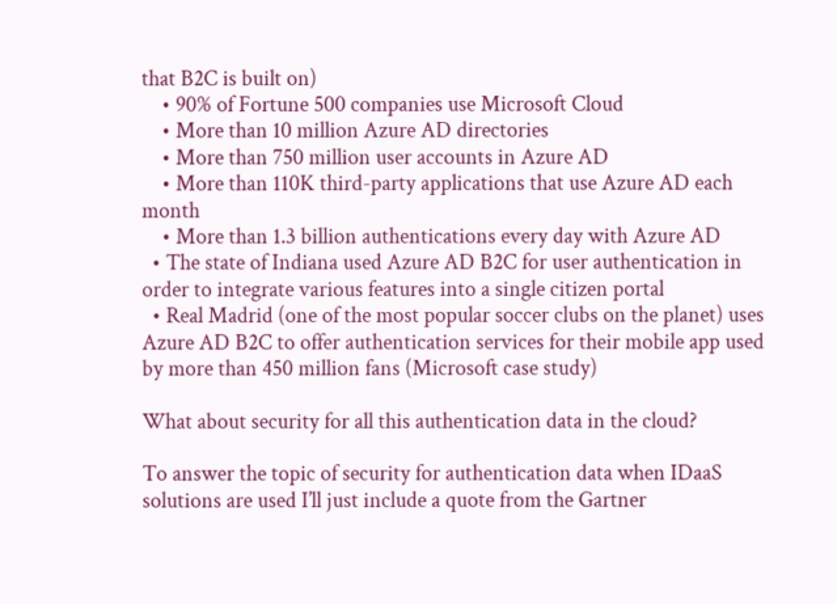that B2C is built on)
    • 90% of Fortune 500 companies use Microsoft Cloud
    • More than 10 million Azure AD directories
    • More than 750 million user accounts in Azure AD
    • More than 110K third-party applications that use Azure AD each month
    • More than 1.3 billion authentications every day with Azure AD
  • The state of Indiana used Azure AD B2C for user authentication in order to integrate various features into a single citizen portal
  • Real Madrid (one of the most popular soccer clubs on the planet) uses Azure AD B2C to offer authentication services for their mobile app used by more than 450 million fans (Microsoft case study)

What about security for all this authentication data in the cloud?

To answer the topic of security for authentication data when IDaaS solutions are used I’ll just include a quote from the Gartner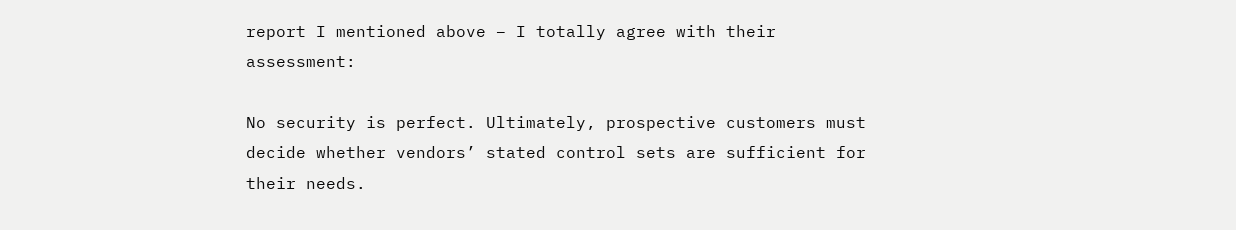report I mentioned above – I totally agree with their assessment:

No security is perfect. Ultimately, prospective customers must decide whether vendors’ stated control sets are sufficient for their needs.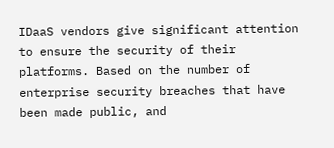IDaaS vendors give significant attention to ensure the security of their platforms. Based on the number of enterprise security breaches that have been made public, and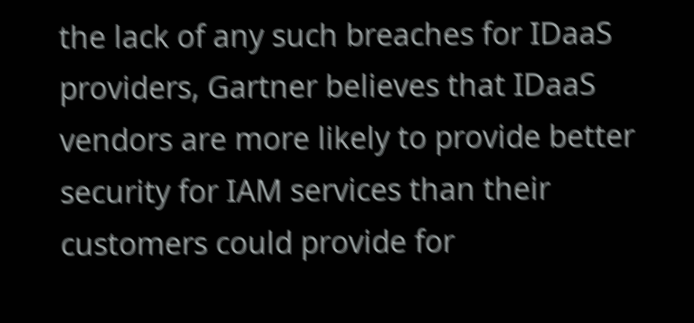the lack of any such breaches for IDaaS providers, Gartner believes that IDaaS vendors are more likely to provide better security for IAM services than their customers could provide for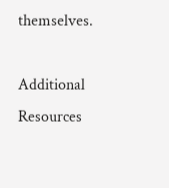themselves.

Additional Resources